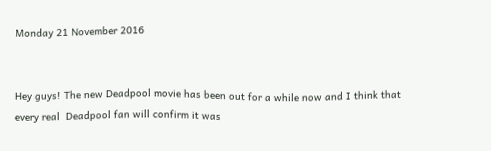Monday 21 November 2016


Hey guys! The new Deadpool movie has been out for a while now and I think that every real  Deadpool fan will confirm it was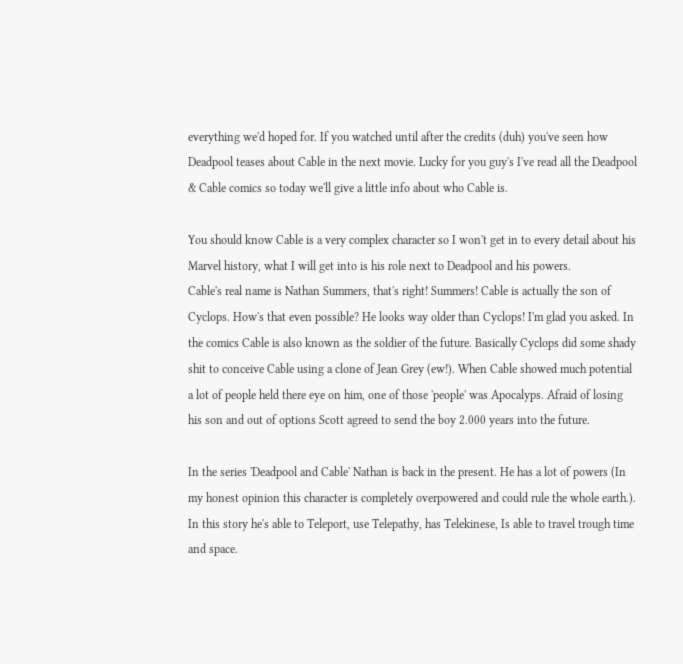everything we'd hoped for. If you watched until after the credits (duh) you've seen how Deadpool teases about Cable in the next movie. Lucky for you guy's I've read all the Deadpool & Cable comics so today we'll give a little info about who Cable is.

You should know Cable is a very complex character so I won't get in to every detail about his Marvel history, what I will get into is his role next to Deadpool and his powers.
Cable's real name is Nathan Summers, that's right! Summers! Cable is actually the son of Cyclops. How's that even possible? He looks way older than Cyclops! I'm glad you asked. In the comics Cable is also known as the soldier of the future. Basically Cyclops did some shady shit to conceive Cable using a clone of Jean Grey (ew!). When Cable showed much potential a lot of people held there eye on him, one of those 'people' was Apocalyps. Afraid of losing his son and out of options Scott agreed to send the boy 2.000 years into the future.

In the series 'Deadpool and Cable' Nathan is back in the present. He has a lot of powers (In my honest opinion this character is completely overpowered and could rule the whole earth.). In this story he's able to Teleport, use Telepathy, has Telekinese, Is able to travel trough time and space.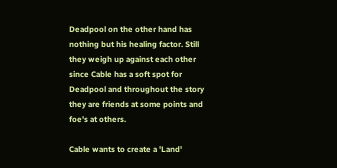Deadpool on the other hand has nothing but his healing factor. Still they weigh up against each other since Cable has a soft spot for Deadpool and throughout the story they are friends at some points and foe's at others.

Cable wants to create a 'Land'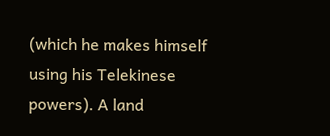(which he makes himself using his Telekinese powers). A land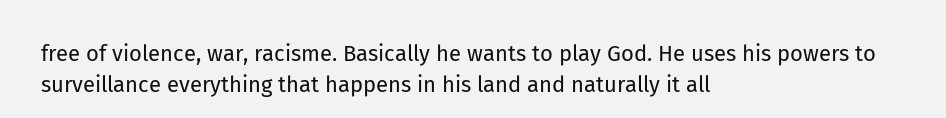free of violence, war, racisme. Basically he wants to play God. He uses his powers to surveillance everything that happens in his land and naturally it all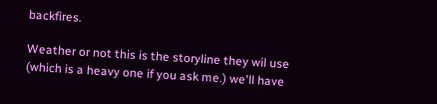backfires.

Weather or not this is the storyline they wil use (which is a heavy one if you ask me.) we'll have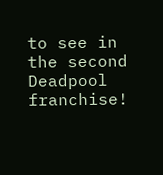to see in the second Deadpool franchise!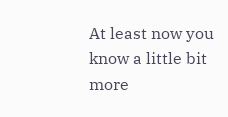At least now you know a little bit more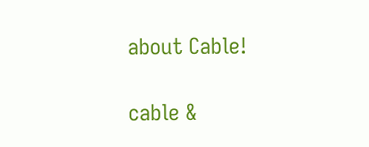about Cable!

cable &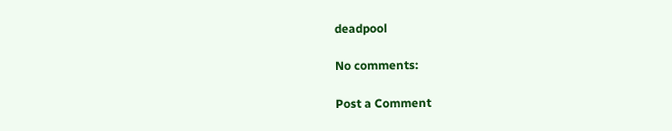deadpool

No comments:

Post a Comment